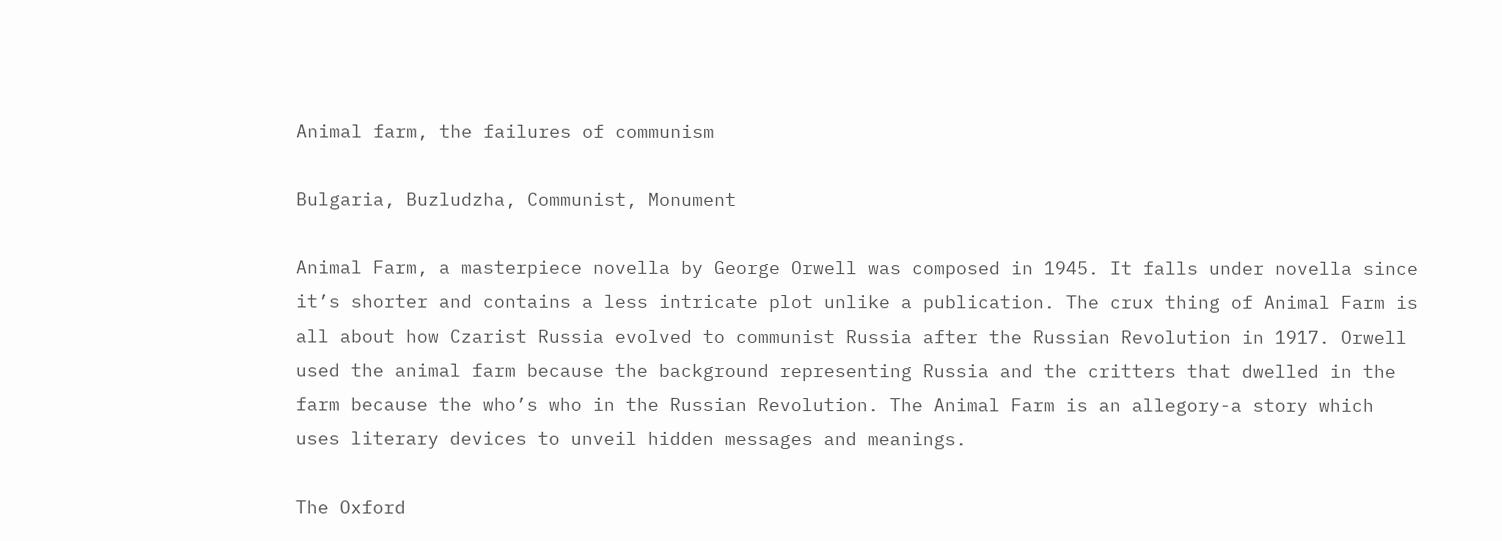Animal farm, the failures of communism

Bulgaria, Buzludzha, Communist, Monument

Animal Farm, a masterpiece novella by George Orwell was composed in 1945. It falls under novella since it’s shorter and contains a less intricate plot unlike a publication. The crux thing of Animal Farm is all about how Czarist Russia evolved to communist Russia after the Russian Revolution in 1917. Orwell used the animal farm because the background representing Russia and the critters that dwelled in the farm because the who’s who in the Russian Revolution. The Animal Farm is an allegory-a story which uses literary devices to unveil hidden messages and meanings.

The Oxford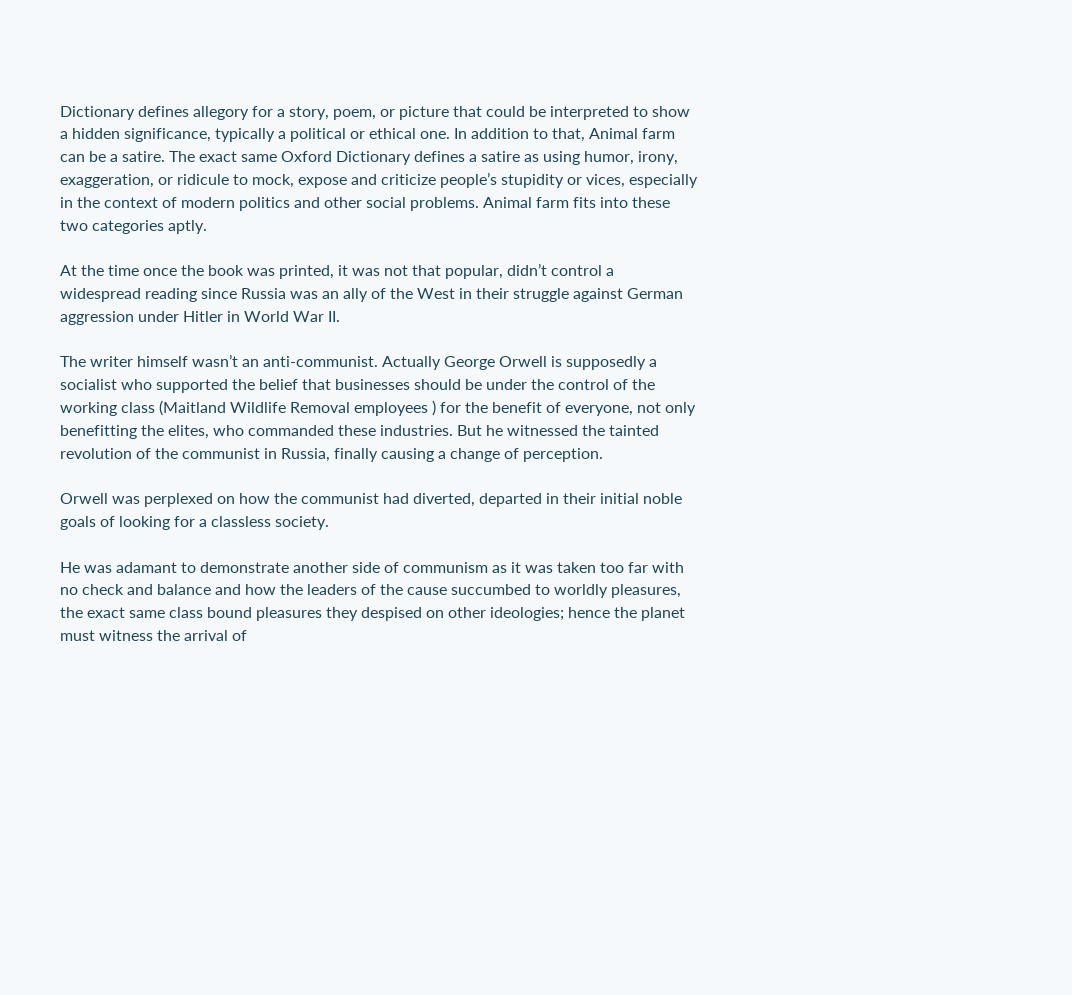Dictionary defines allegory for a story, poem, or picture that could be interpreted to show a hidden significance, typically a political or ethical one. In addition to that, Animal farm can be a satire. The exact same Oxford Dictionary defines a satire as using humor, irony, exaggeration, or ridicule to mock, expose and criticize people’s stupidity or vices, especially in the context of modern politics and other social problems. Animal farm fits into these two categories aptly.

At the time once the book was printed, it was not that popular, didn’t control a widespread reading since Russia was an ally of the West in their struggle against German aggression under Hitler in World War II.

The writer himself wasn’t an anti-communist. Actually George Orwell is supposedly a socialist who supported the belief that businesses should be under the control of the working class (Maitland Wildlife Removal employees ) for the benefit of everyone, not only benefitting the elites, who commanded these industries. But he witnessed the tainted revolution of the communist in Russia, finally causing a change of perception.

Orwell was perplexed on how the communist had diverted, departed in their initial noble goals of looking for a classless society.

He was adamant to demonstrate another side of communism as it was taken too far with no check and balance and how the leaders of the cause succumbed to worldly pleasures, the exact same class bound pleasures they despised on other ideologies; hence the planet must witness the arrival of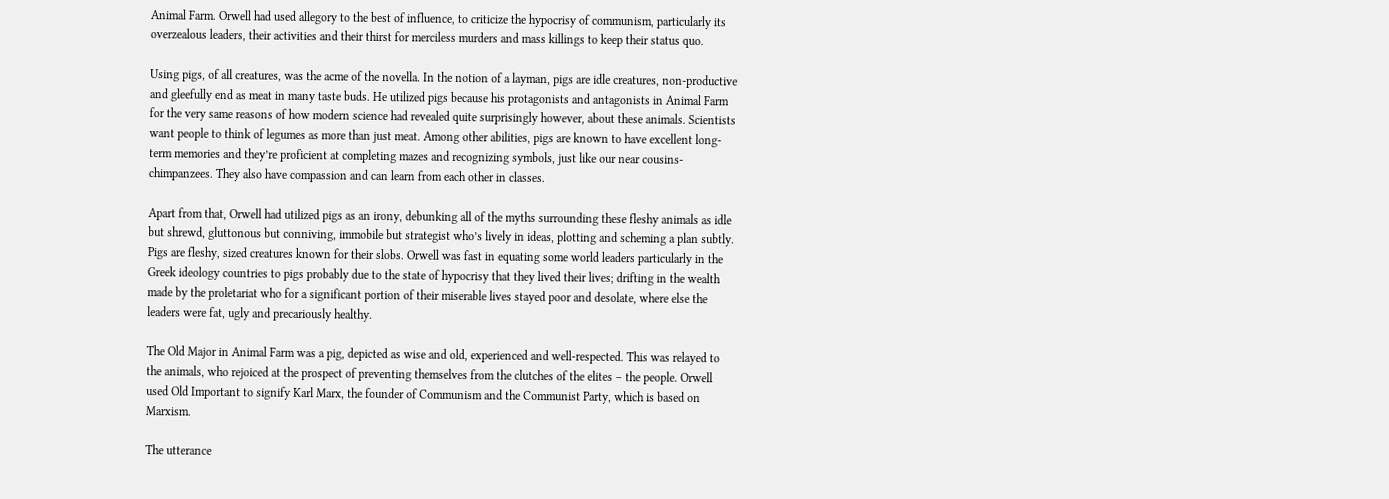Animal Farm. Orwell had used allegory to the best of influence, to criticize the hypocrisy of communism, particularly its overzealous leaders, their activities and their thirst for merciless murders and mass killings to keep their status quo.

Using pigs, of all creatures, was the acme of the novella. In the notion of a layman, pigs are idle creatures, non-productive and gleefully end as meat in many taste buds. He utilized pigs because his protagonists and antagonists in Animal Farm for the very same reasons of how modern science had revealed quite surprisingly however, about these animals. Scientists want people to think of legumes as more than just meat. Among other abilities, pigs are known to have excellent long-term memories and they’re proficient at completing mazes and recognizing symbols, just like our near cousins-chimpanzees. They also have compassion and can learn from each other in classes.

Apart from that, Orwell had utilized pigs as an irony, debunking all of the myths surrounding these fleshy animals as idle but shrewd, gluttonous but conniving, immobile but strategist who’s lively in ideas, plotting and scheming a plan subtly. Pigs are fleshy, sized creatures known for their slobs. Orwell was fast in equating some world leaders particularly in the Greek ideology countries to pigs probably due to the state of hypocrisy that they lived their lives; drifting in the wealth made by the proletariat who for a significant portion of their miserable lives stayed poor and desolate, where else the leaders were fat, ugly and precariously healthy.

The Old Major in Animal Farm was a pig, depicted as wise and old, experienced and well-respected. This was relayed to the animals, who rejoiced at the prospect of preventing themselves from the clutches of the elites – the people. Orwell used Old Important to signify Karl Marx, the founder of Communism and the Communist Party, which is based on Marxism.

The utterance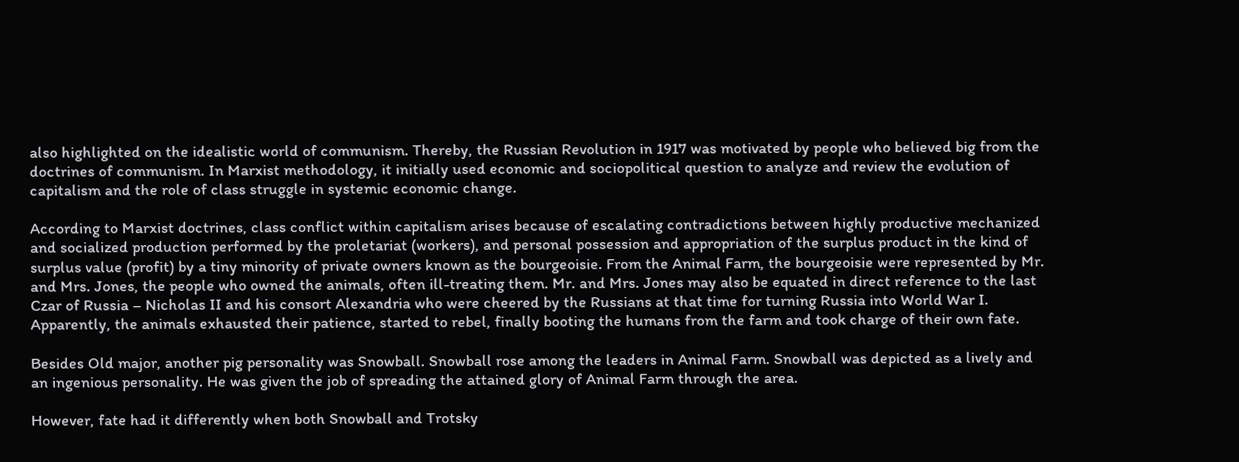also highlighted on the idealistic world of communism. Thereby, the Russian Revolution in 1917 was motivated by people who believed big from the doctrines of communism. In Marxist methodology, it initially used economic and sociopolitical question to analyze and review the evolution of capitalism and the role of class struggle in systemic economic change.

According to Marxist doctrines, class conflict within capitalism arises because of escalating contradictions between highly productive mechanized and socialized production performed by the proletariat (workers), and personal possession and appropriation of the surplus product in the kind of surplus value (profit) by a tiny minority of private owners known as the bourgeoisie. From the Animal Farm, the bourgeoisie were represented by Mr. and Mrs. Jones, the people who owned the animals, often ill-treating them. Mr. and Mrs. Jones may also be equated in direct reference to the last Czar of Russia – Nicholas II and his consort Alexandria who were cheered by the Russians at that time for turning Russia into World War I. Apparently, the animals exhausted their patience, started to rebel, finally booting the humans from the farm and took charge of their own fate.

Besides Old major, another pig personality was Snowball. Snowball rose among the leaders in Animal Farm. Snowball was depicted as a lively and an ingenious personality. He was given the job of spreading the attained glory of Animal Farm through the area.

However, fate had it differently when both Snowball and Trotsky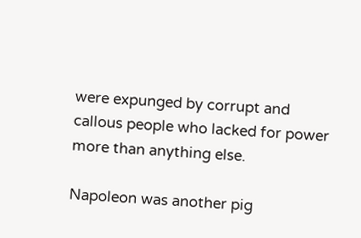were expunged by corrupt and callous people who lacked for power more than anything else.

Napoleon was another pig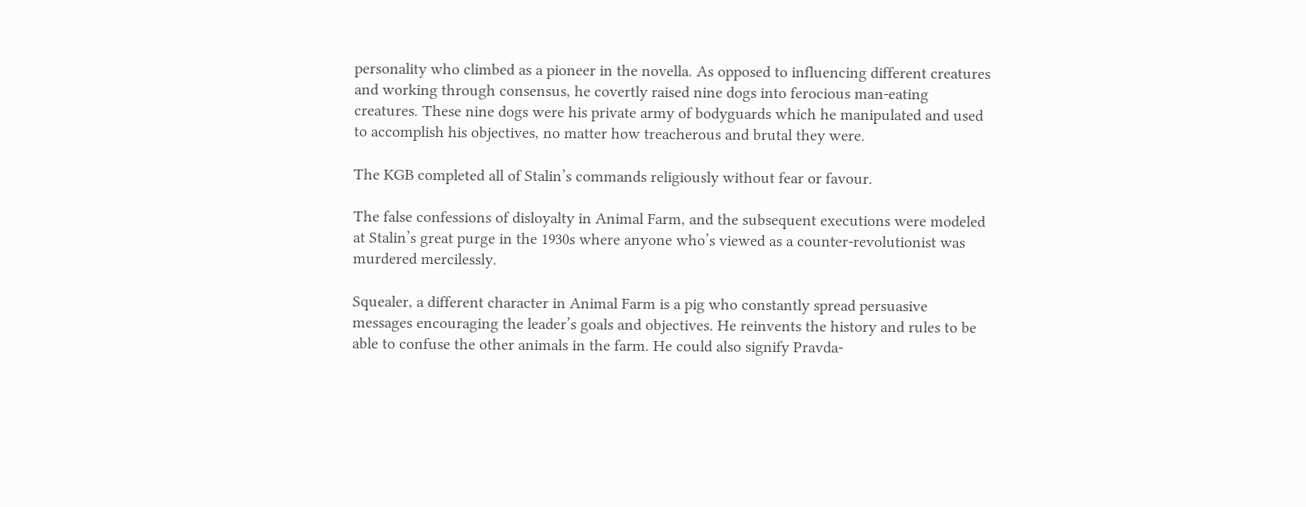personality who climbed as a pioneer in the novella. As opposed to influencing different creatures and working through consensus, he covertly raised nine dogs into ferocious man-eating creatures. These nine dogs were his private army of bodyguards which he manipulated and used to accomplish his objectives, no matter how treacherous and brutal they were.

The KGB completed all of Stalin’s commands religiously without fear or favour.

The false confessions of disloyalty in Animal Farm, and the subsequent executions were modeled at Stalin’s great purge in the 1930s where anyone who’s viewed as a counter-revolutionist was murdered mercilessly.

Squealer, a different character in Animal Farm is a pig who constantly spread persuasive messages encouraging the leader’s goals and objectives. He reinvents the history and rules to be able to confuse the other animals in the farm. He could also signify Pravda-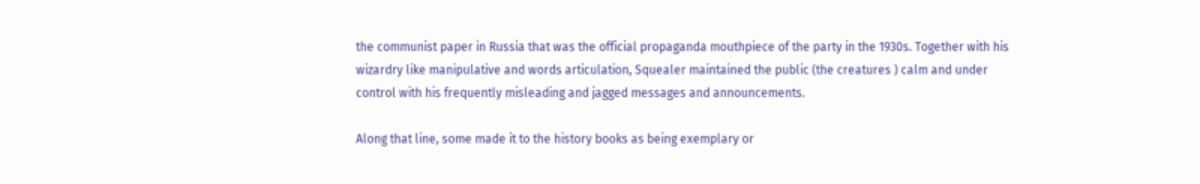the communist paper in Russia that was the official propaganda mouthpiece of the party in the 1930s. Together with his wizardry like manipulative and words articulation, Squealer maintained the public (the creatures ) calm and under control with his frequently misleading and jagged messages and announcements.

Along that line, some made it to the history books as being exemplary or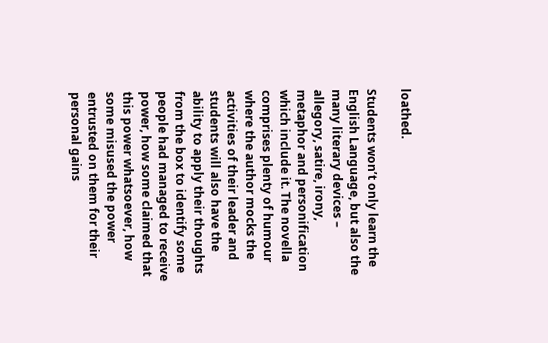loathed.

Students won’t only learn the English Language, but also the many literary devices – allegory, satire, irony, metaphor and personification which include it. The novella comprises plenty of humour where the author mocks the activities of their leader and students will also have the ability to apply their thoughts from the box to identify some people had managed to receive power, how some claimed that this power whatsoever, how some misused the power entrusted on them for their personal gains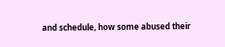and schedule, how some abused their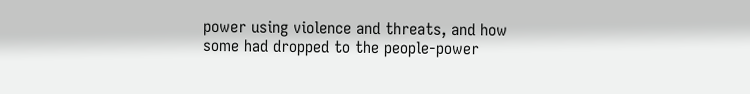power using violence and threats, and how some had dropped to the people-power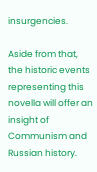insurgencies.

Aside from that, the historic events representing this novella will offer an insight of Communism and Russian history.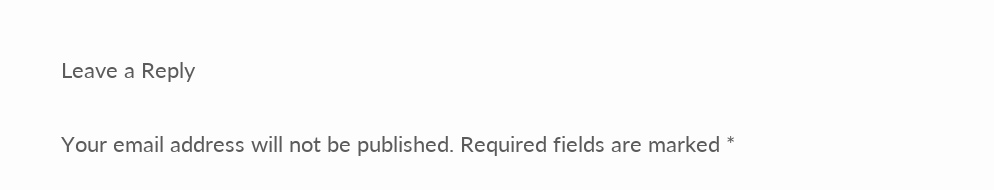Leave a Reply

Your email address will not be published. Required fields are marked *